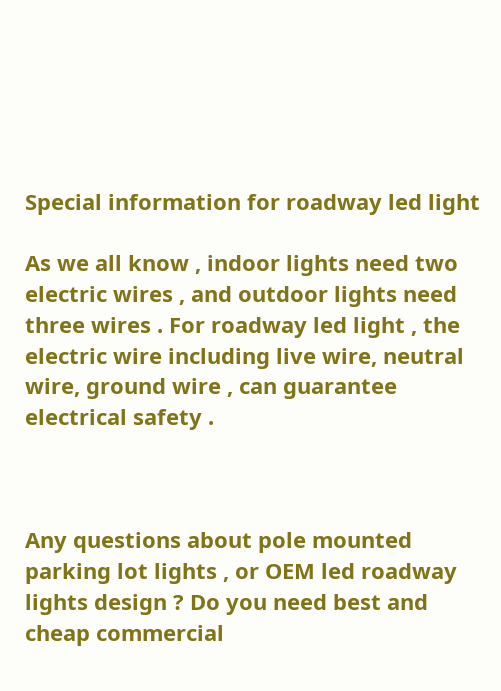Special information for roadway led light

As we all know , indoor lights need two electric wires , and outdoor lights need three wires . For roadway led light , the electric wire including live wire, neutral wire, ground wire , can guarantee electrical safety .



Any questions about pole mounted parking lot lights , or OEM led roadway lights design ? Do you need best and cheap commercial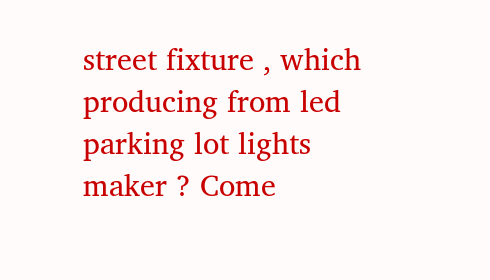street fixture , which producing from led parking lot lights maker ? Come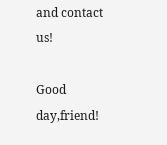and contact us!

Good day,friend!